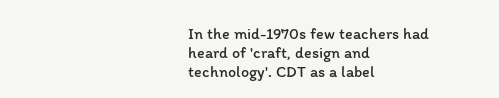In the mid-1970s few teachers had heard of 'craft, design and technology'. CDT as a label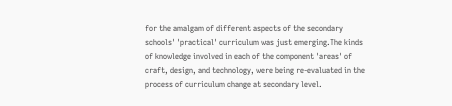for the amalgam of different aspects of the secondary schools' 'practical' curriculum was just emerging.The kinds of knowledge involved in each of the component 'areas' of craft, design, and technology, were being re-evaluated in the process of curriculum change at secondary level.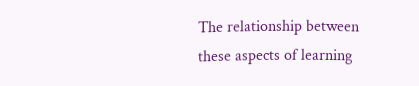The relationship between these aspects of learning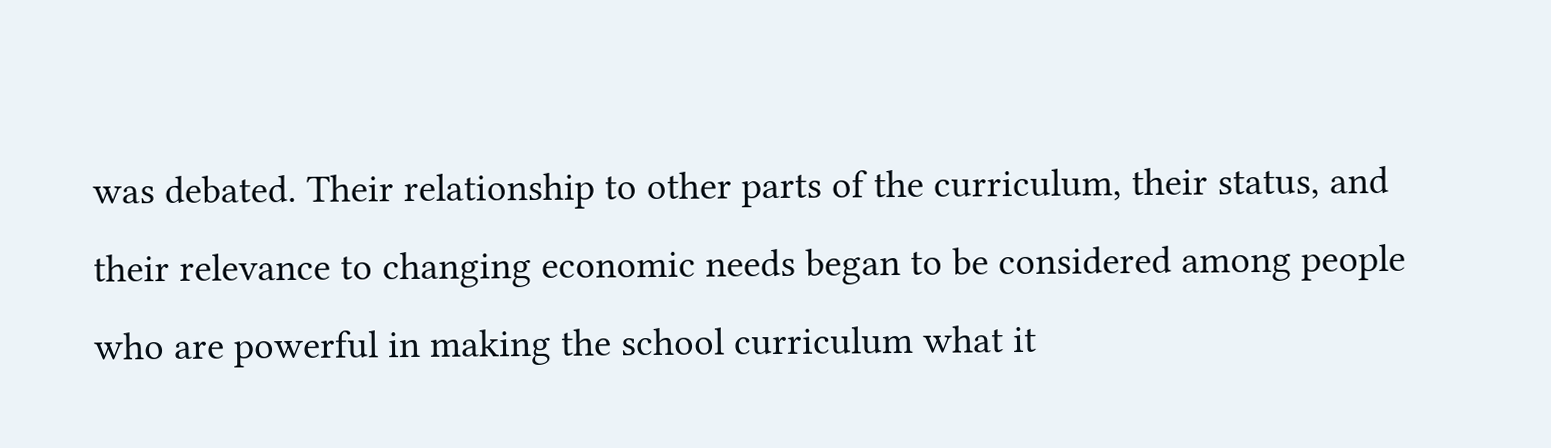was debated. Their relationship to other parts of the curriculum, their status, and their relevance to changing economic needs began to be considered among people who are powerful in making the school curriculum what it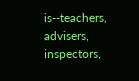is--teachers, advisers, inspectors,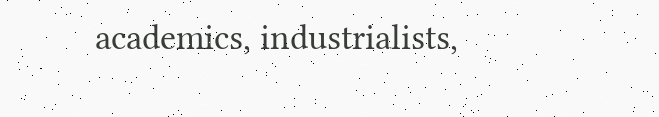academics, industrialists,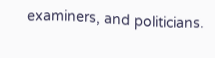examiners, and politicians.